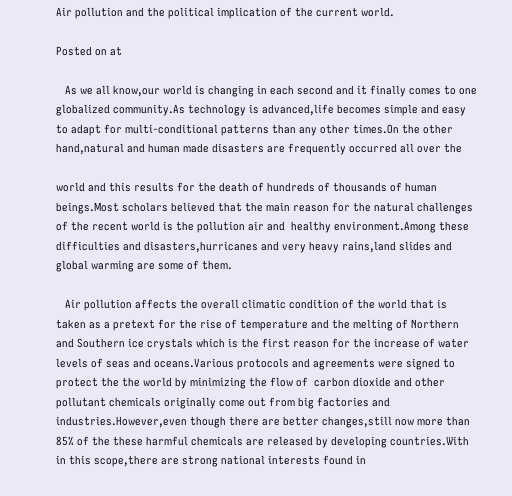Air pollution and the political implication of the current world.

Posted on at

   As we all know,our world is changing in each second and it finally comes to one globalized community.As technology is advanced,life becomes simple and easy to adapt for multi-conditional patterns than any other times.On the other hand,natural and human made disasters are frequently occurred all over the

world and this results for the death of hundreds of thousands of human beings.Most scholars believed that the main reason for the natural challenges of the recent world is the pollution air and  healthy environment.Among these difficulties and disasters,hurricanes and very heavy rains,land slides and global warming are some of them.

   Air pollution affects the overall climatic condition of the world that is taken as a pretext for the rise of temperature and the melting of Northern and Southern ice crystals which is the first reason for the increase of water levels of seas and oceans.Various protocols and agreements were signed to protect the the world by minimizing the flow of  carbon dioxide and other pollutant chemicals originally come out from big factories and industries.However,even though there are better changes,still now more than 85% of the these harmful chemicals are released by developing countries.With in this scope,there are strong national interests found in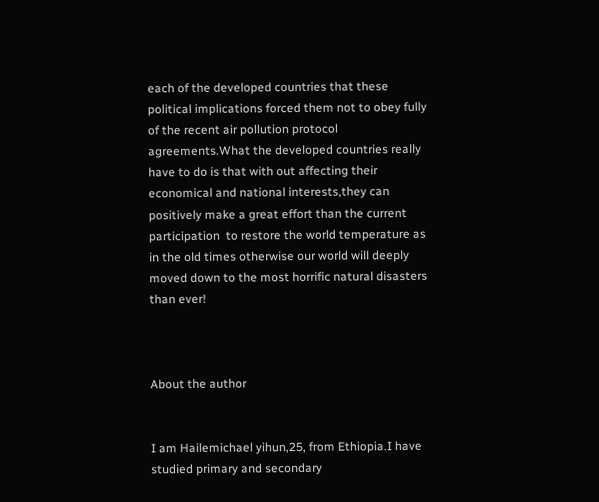each of the developed countries that these political implications forced them not to obey fully of the recent air pollution protocol agreements.What the developed countries really have to do is that with out affecting their economical and national interests,they can positively make a great effort than the current participation  to restore the world temperature as in the old times otherwise our world will deeply moved down to the most horrific natural disasters than ever!



About the author


I am Hailemichael yihun,25, from Ethiopia.I have studied primary and secondary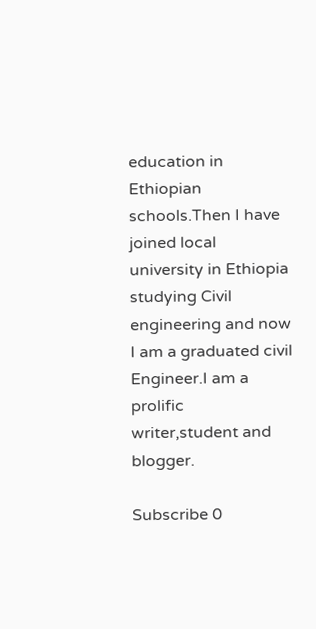education in Ethiopian schools.Then I have joined local university in Ethiopia studying Civil engineering and now I am a graduated civil Engineer.I am a prolific writer,student and blogger.

Subscribe 0